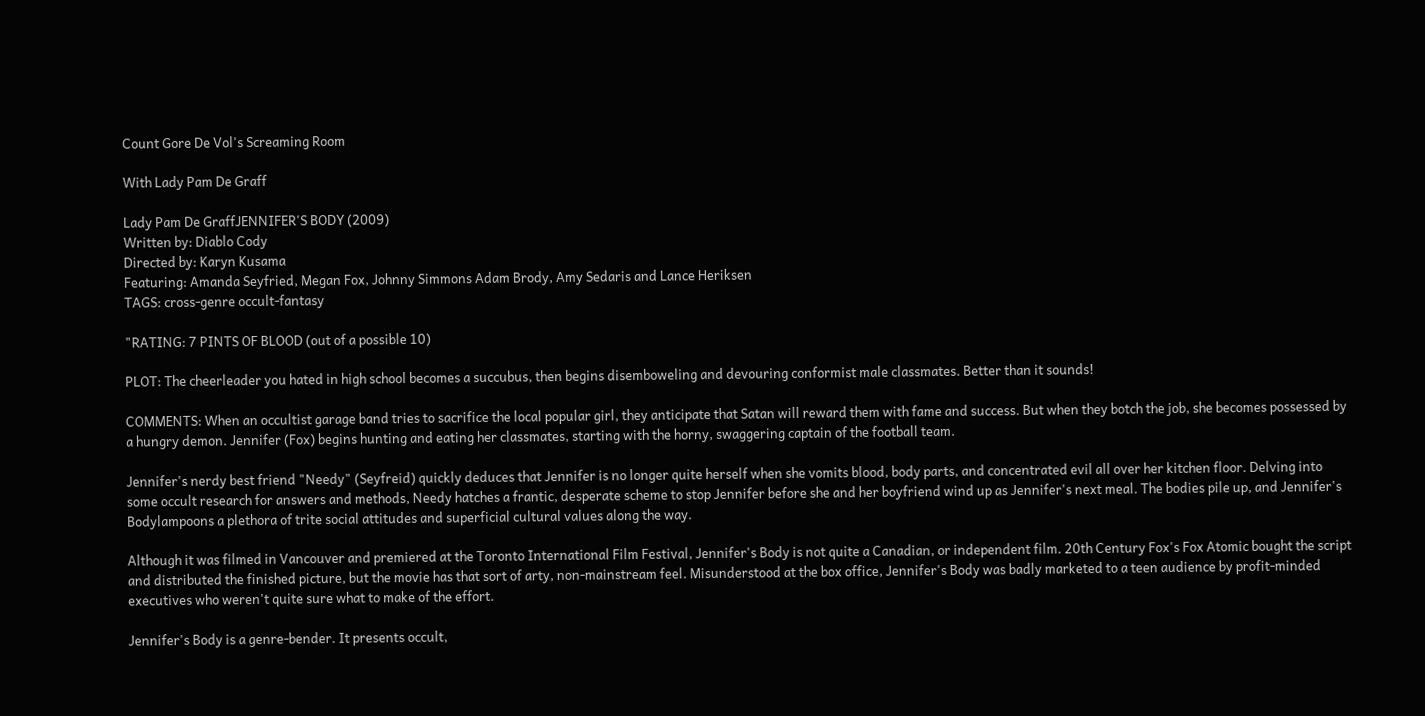Count Gore De Vol's Screaming Room

With Lady Pam De Graff

Lady Pam De GraffJENNIFER'S BODY (2009)
Written by: Diablo Cody
Directed by: Karyn Kusama
Featuring: Amanda Seyfried, Megan Fox, Johnny Simmons Adam Brody, Amy Sedaris and Lance Heriksen
TAGS: cross-genre occult-fantasy

"RATING: 7 PINTS OF BLOOD (out of a possible 10)

PLOT: The cheerleader you hated in high school becomes a succubus, then begins disemboweling and devouring conformist male classmates. Better than it sounds!

COMMENTS: When an occultist garage band tries to sacrifice the local popular girl, they anticipate that Satan will reward them with fame and success. But when they botch the job, she becomes possessed by a hungry demon. Jennifer (Fox) begins hunting and eating her classmates, starting with the horny, swaggering captain of the football team.

Jennifer's nerdy best friend "Needy" (Seyfreid) quickly deduces that Jennifer is no longer quite herself when she vomits blood, body parts, and concentrated evil all over her kitchen floor. Delving into some occult research for answers and methods, Needy hatches a frantic, desperate scheme to stop Jennifer before she and her boyfriend wind up as Jennifer's next meal. The bodies pile up, and Jennifer's Bodylampoons a plethora of trite social attitudes and superficial cultural values along the way.

Although it was filmed in Vancouver and premiered at the Toronto International Film Festival, Jennifer's Body is not quite a Canadian, or independent film. 20th Century Fox's Fox Atomic bought the script and distributed the finished picture, but the movie has that sort of arty, non-mainstream feel. Misunderstood at the box office, Jennifer's Body was badly marketed to a teen audience by profit-minded executives who weren't quite sure what to make of the effort.

Jennifer's Body is a genre-bender. It presents occult,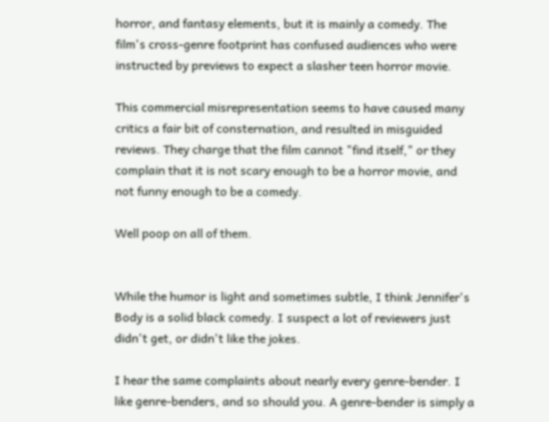horror, and fantasy elements, but it is mainly a comedy. The film's cross-genre footprint has confused audiences who were instructed by previews to expect a slasher teen horror movie.

This commercial misrepresentation seems to have caused many critics a fair bit of consternation, and resulted in misguided reviews. They charge that the film cannot "find itself," or they complain that it is not scary enough to be a horror movie, and not funny enough to be a comedy.

Well poop on all of them.


While the humor is light and sometimes subtle, I think Jennifer's Body is a solid black comedy. I suspect a lot of reviewers just didn't get, or didn't like the jokes.

I hear the same complaints about nearly every genre-bender. I like genre-benders, and so should you. A genre-bender is simply a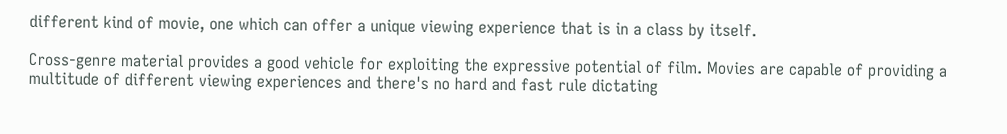different kind of movie, one which can offer a unique viewing experience that is in a class by itself.

Cross-genre material provides a good vehicle for exploiting the expressive potential of film. Movies are capable of providing a multitude of different viewing experiences and there's no hard and fast rule dictating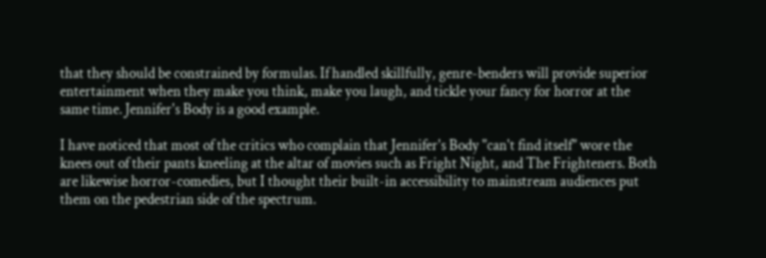that they should be constrained by formulas. If handled skillfully, genre-benders will provide superior entertainment when they make you think, make you laugh, and tickle your fancy for horror at the same time. Jennifer's Body is a good example.

I have noticed that most of the critics who complain that Jennifer's Body "can't find itself" wore the knees out of their pants kneeling at the altar of movies such as Fright Night, and The Frighteners. Both are likewise horror-comedies, but I thought their built-in accessibility to mainstream audiences put them on the pedestrian side of the spectrum.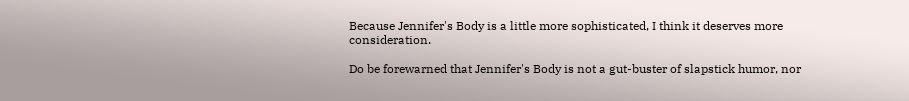Because Jennifer's Body is a little more sophisticated, I think it deserves more consideration.

Do be forewarned that Jennifer's Body is not a gut-buster of slapstick humor, nor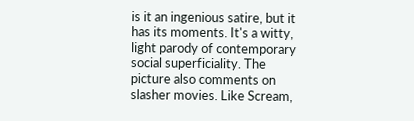is it an ingenious satire, but it has its moments. It's a witty, light parody of contemporary social superficiality. The picture also comments on slasher movies. Like Scream,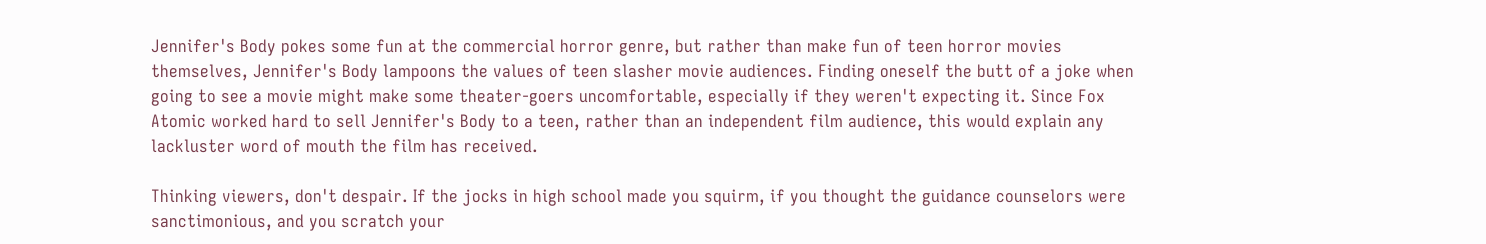Jennifer's Body pokes some fun at the commercial horror genre, but rather than make fun of teen horror movies themselves, Jennifer's Body lampoons the values of teen slasher movie audiences. Finding oneself the butt of a joke when going to see a movie might make some theater-goers uncomfortable, especially if they weren't expecting it. Since Fox Atomic worked hard to sell Jennifer's Body to a teen, rather than an independent film audience, this would explain any lackluster word of mouth the film has received.

Thinking viewers, don't despair. If the jocks in high school made you squirm, if you thought the guidance counselors were sanctimonious, and you scratch your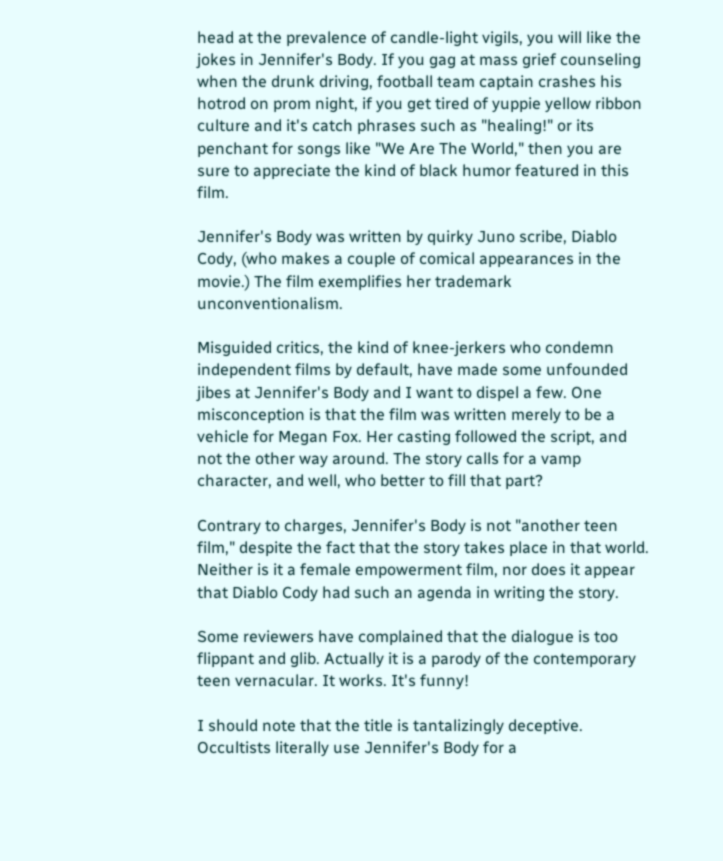head at the prevalence of candle-light vigils, you will like the jokes in Jennifer's Body. If you gag at mass grief counseling when the drunk driving, football team captain crashes his hotrod on prom night, if you get tired of yuppie yellow ribbon culture and it's catch phrases such as "healing!" or its penchant for songs like "We Are The World," then you are sure to appreciate the kind of black humor featured in this film.

Jennifer's Body was written by quirky Juno scribe, Diablo Cody, (who makes a couple of comical appearances in the movie.) The film exemplifies her trademark unconventionalism.

Misguided critics, the kind of knee-jerkers who condemn independent films by default, have made some unfounded jibes at Jennifer's Body and I want to dispel a few. One misconception is that the film was written merely to be a vehicle for Megan Fox. Her casting followed the script, and not the other way around. The story calls for a vamp character, and well, who better to fill that part?

Contrary to charges, Jennifer's Body is not "another teen film," despite the fact that the story takes place in that world. Neither is it a female empowerment film, nor does it appear that Diablo Cody had such an agenda in writing the story.

Some reviewers have complained that the dialogue is too flippant and glib. Actually it is a parody of the contemporary teen vernacular. It works. It's funny!

I should note that the title is tantalizingly deceptive. Occultists literally use Jennifer's Body for a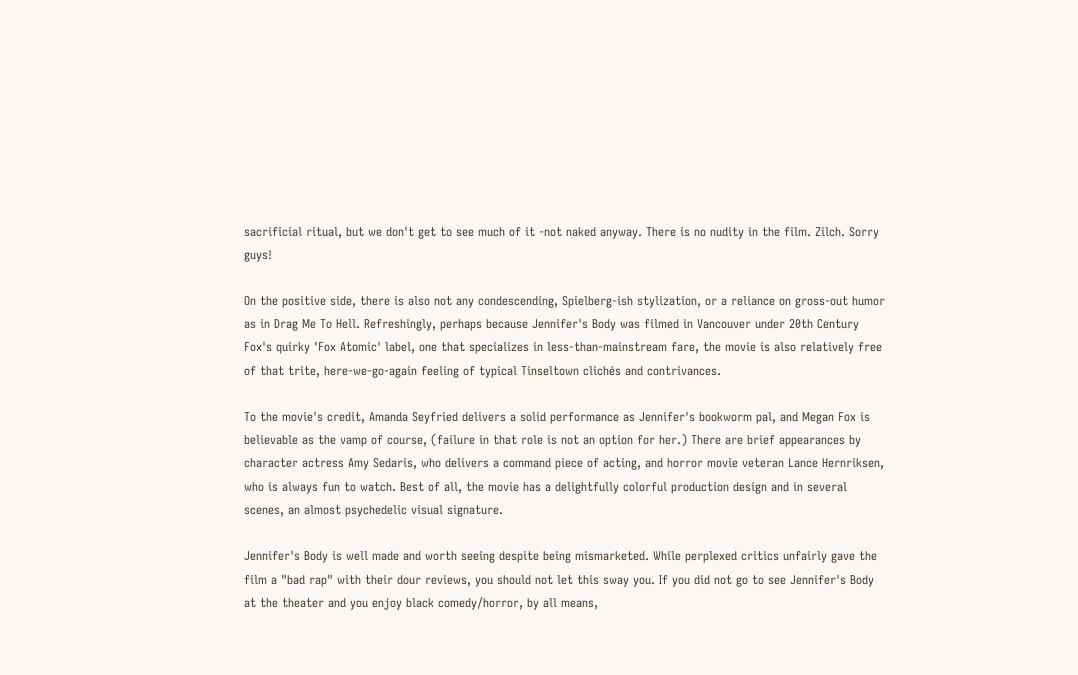sacrificial ritual, but we don't get to see much of it -not naked anyway. There is no nudity in the film. Zilch. Sorry guys!

On the positive side, there is also not any condescending, Spielberg-ish stylization, or a reliance on gross-out humor as in Drag Me To Hell. Refreshingly, perhaps because Jennifer's Body was filmed in Vancouver under 20th Century Fox's quirky 'Fox Atomic' label, one that specializes in less-than-mainstream fare, the movie is also relatively free of that trite, here-we-go-again feeling of typical Tinseltown clichés and contrivances.

To the movie's credit, Amanda Seyfried delivers a solid performance as Jennifer's bookworm pal, and Megan Fox is believable as the vamp of course, (failure in that role is not an option for her.) There are brief appearances by character actress Amy Sedaris, who delivers a command piece of acting, and horror movie veteran Lance Hernriksen, who is always fun to watch. Best of all, the movie has a delightfully colorful production design and in several scenes, an almost psychedelic visual signature.

Jennifer's Body is well made and worth seeing despite being mismarketed. While perplexed critics unfairly gave the film a "bad rap" with their dour reviews, you should not let this sway you. If you did not go to see Jennifer's Body at the theater and you enjoy black comedy/horror, by all means,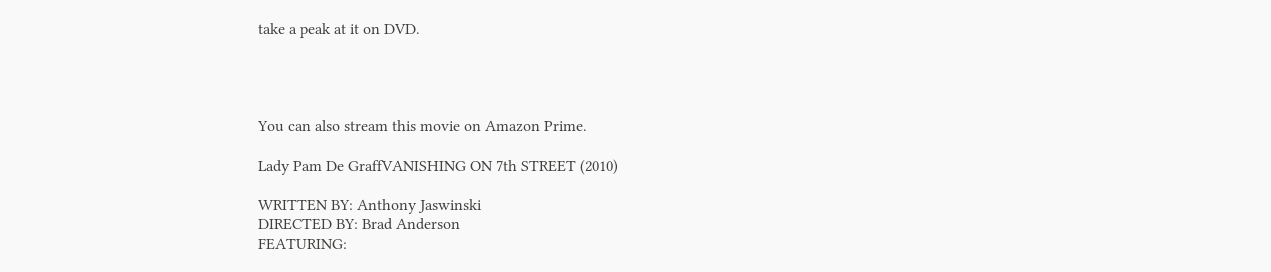take a peak at it on DVD.




You can also stream this movie on Amazon Prime.

Lady Pam De GraffVANISHING ON 7th STREET (2010)

WRITTEN BY: Anthony Jaswinski
DIRECTED BY: Brad Anderson
FEATURING: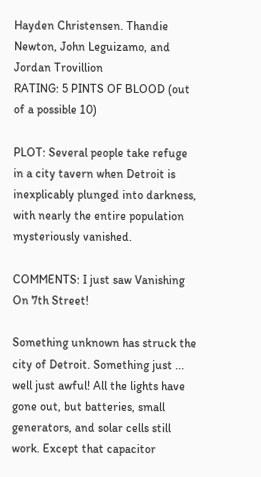Hayden Christensen. Thandie Newton, John Leguizamo, and Jordan Trovillion
RATING: 5 PINTS OF BLOOD (out of a possible 10)

PLOT: Several people take refuge in a city tavern when Detroit is inexplicably plunged into darkness, with nearly the entire population mysteriously vanished.

COMMENTS: I just saw Vanishing On 7th Street!

Something unknown has struck the city of Detroit. Something just ... well just awful! All the lights have gone out, but batteries, small generators, and solar cells still work. Except that capacitor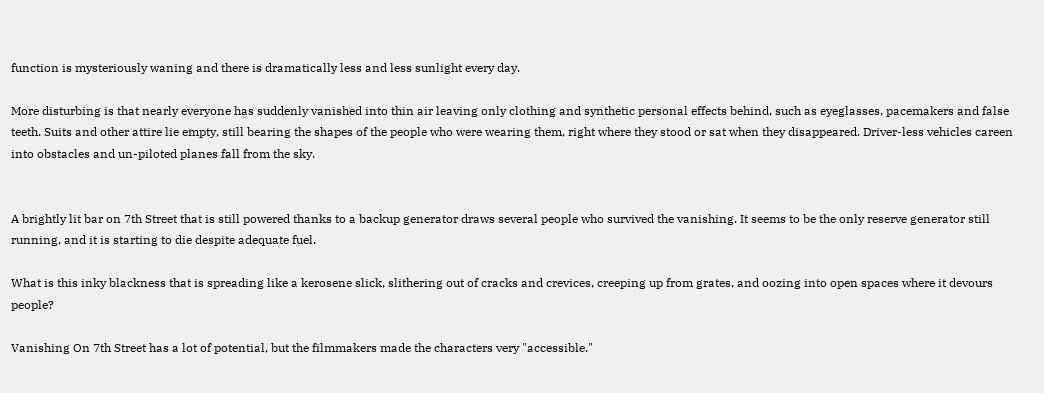function is mysteriously waning and there is dramatically less and less sunlight every day.

More disturbing is that nearly everyone has suddenly vanished into thin air leaving only clothing and synthetic personal effects behind, such as eyeglasses, pacemakers and false teeth. Suits and other attire lie empty, still bearing the shapes of the people who were wearing them, right where they stood or sat when they disappeared. Driver-less vehicles careen into obstacles and un-piloted planes fall from the sky.


A brightly lit bar on 7th Street that is still powered thanks to a backup generator draws several people who survived the vanishing. It seems to be the only reserve generator still running, and it is starting to die despite adequate fuel.

What is this inky blackness that is spreading like a kerosene slick, slithering out of cracks and crevices, creeping up from grates, and oozing into open spaces where it devours people?

Vanishing On 7th Street has a lot of potential, but the filmmakers made the characters very "accessible."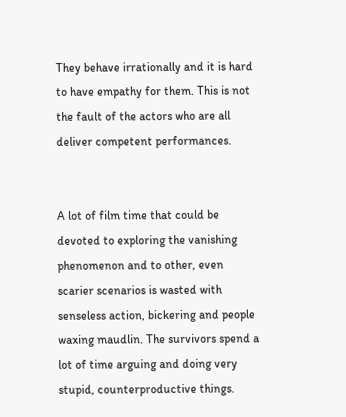They behave irrationally and it is hard to have empathy for them. This is not the fault of the actors who are all deliver competent performances.


A lot of film time that could be devoted to exploring the vanishing phenomenon and to other, even scarier scenarios is wasted with senseless action, bickering and people waxing maudlin. The survivors spend a lot of time arguing and doing very stupid, counterproductive things.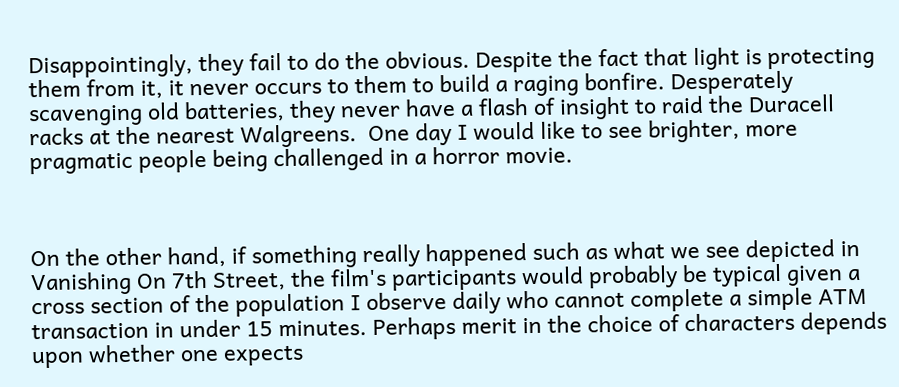Disappointingly, they fail to do the obvious. Despite the fact that light is protecting them from it, it never occurs to them to build a raging bonfire. Desperately scavenging old batteries, they never have a flash of insight to raid the Duracell racks at the nearest Walgreens.  One day I would like to see brighter, more pragmatic people being challenged in a horror movie.



On the other hand, if something really happened such as what we see depicted in Vanishing On 7th Street, the film's participants would probably be typical given a cross section of the population I observe daily who cannot complete a simple ATM transaction in under 15 minutes. Perhaps merit in the choice of characters depends upon whether one expects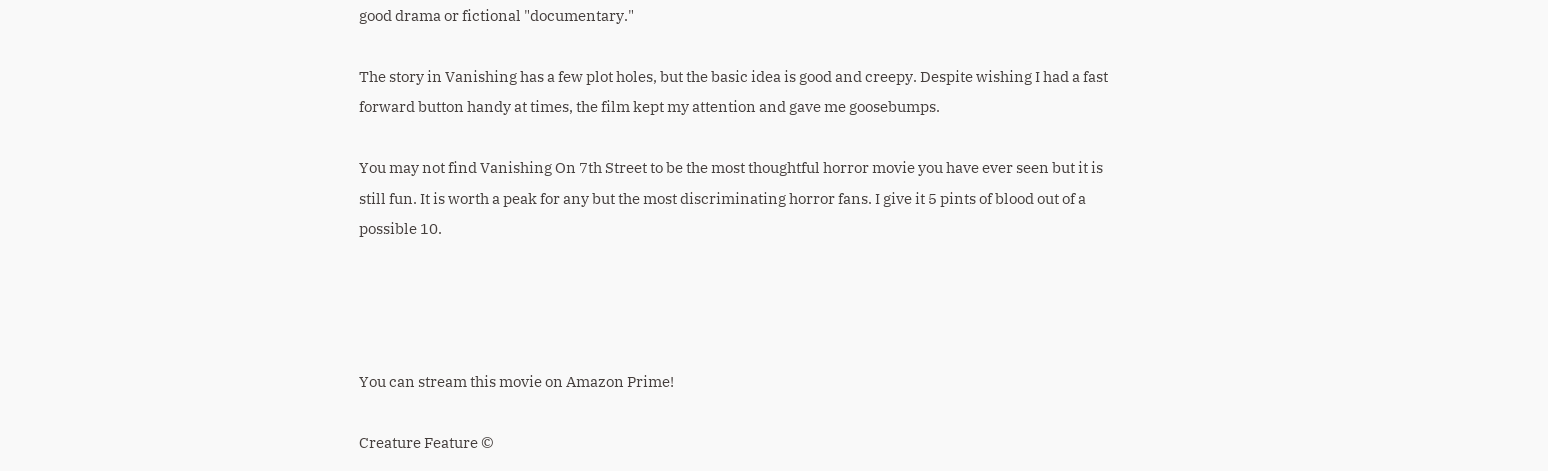good drama or fictional "documentary."

The story in Vanishing has a few plot holes, but the basic idea is good and creepy. Despite wishing I had a fast forward button handy at times, the film kept my attention and gave me goosebumps.

You may not find Vanishing On 7th Street to be the most thoughtful horror movie you have ever seen but it is still fun. It is worth a peak for any but the most discriminating horror fans. I give it 5 pints of blood out of a possible 10.




You can stream this movie on Amazon Prime!

Creature Feature ©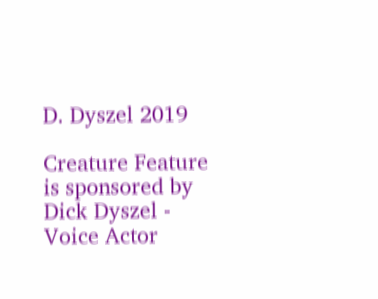D. Dyszel 2019

Creature Feature is sponsored by
Dick Dyszel - Voice Actor